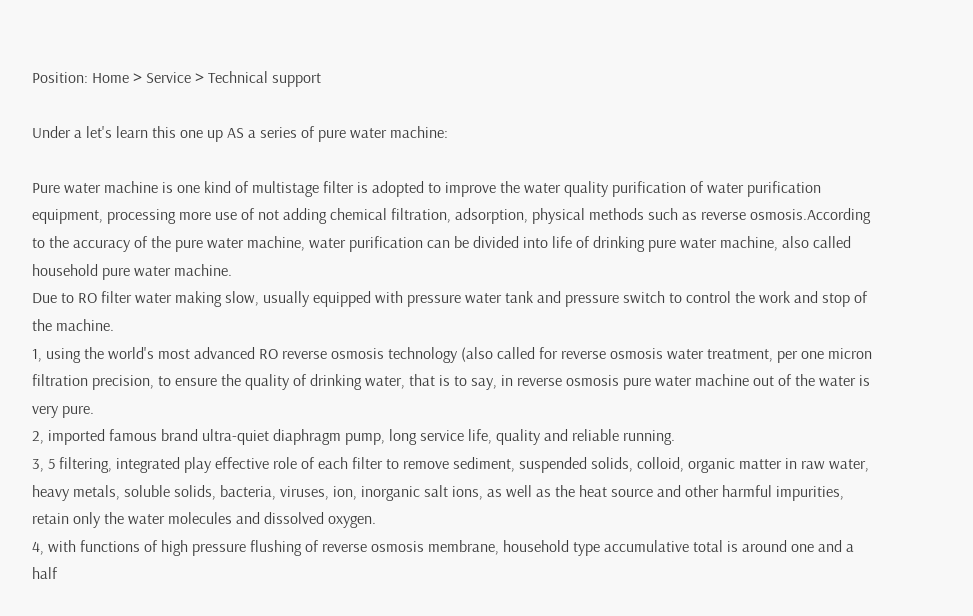Position: Home > Service > Technical support

Under a let's learn this one up AS a series of pure water machine:

Pure water machine is one kind of multistage filter is adopted to improve the water quality purification of water purification equipment, processing more use of not adding chemical filtration, adsorption, physical methods such as reverse osmosis.According to the accuracy of the pure water machine, water purification can be divided into life of drinking pure water machine, also called household pure water machine.
Due to RO filter water making slow, usually equipped with pressure water tank and pressure switch to control the work and stop of the machine.
1, using the world's most advanced RO reverse osmosis technology (also called for reverse osmosis water treatment, per one micron filtration precision, to ensure the quality of drinking water, that is to say, in reverse osmosis pure water machine out of the water is very pure.
2, imported famous brand ultra-quiet diaphragm pump, long service life, quality and reliable running.
3, 5 filtering, integrated play effective role of each filter to remove sediment, suspended solids, colloid, organic matter in raw water, heavy metals, soluble solids, bacteria, viruses, ion, inorganic salt ions, as well as the heat source and other harmful impurities, retain only the water molecules and dissolved oxygen.
4, with functions of high pressure flushing of reverse osmosis membrane, household type accumulative total is around one and a half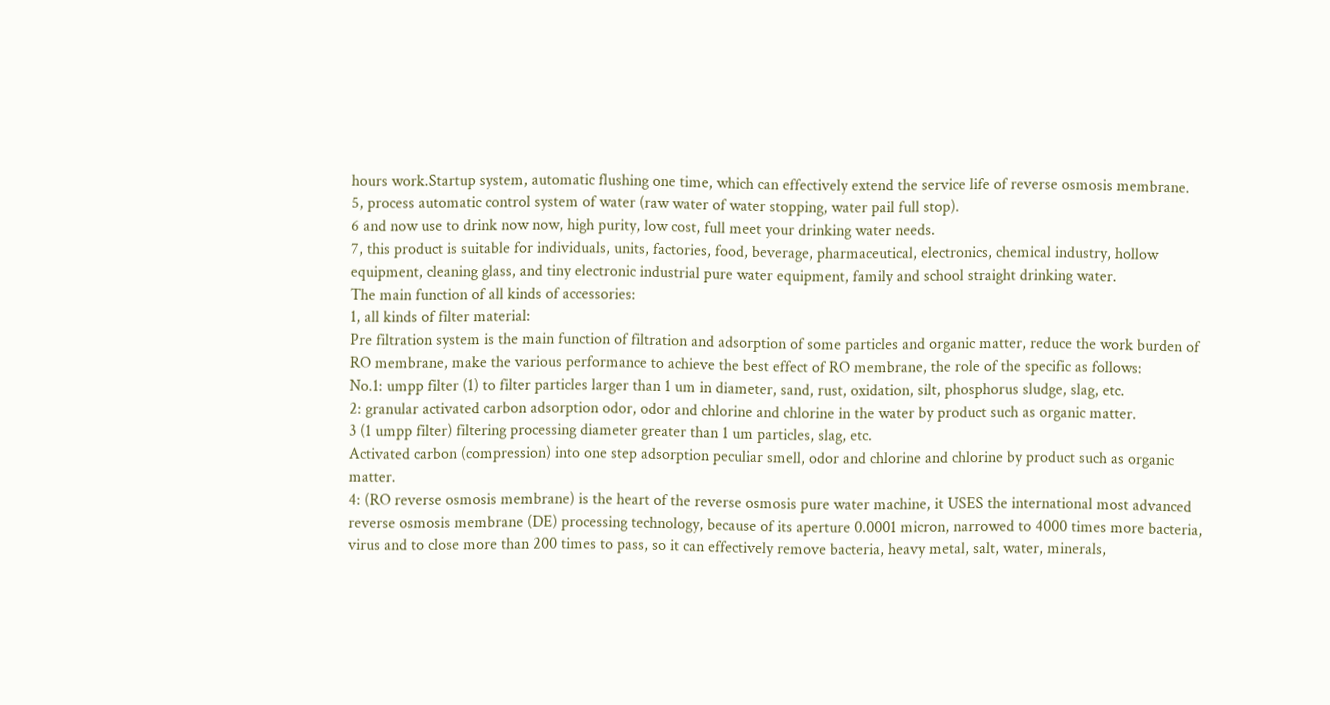hours work.Startup system, automatic flushing one time, which can effectively extend the service life of reverse osmosis membrane.
5, process automatic control system of water (raw water of water stopping, water pail full stop).
6 and now use to drink now now, high purity, low cost, full meet your drinking water needs.
7, this product is suitable for individuals, units, factories, food, beverage, pharmaceutical, electronics, chemical industry, hollow equipment, cleaning glass, and tiny electronic industrial pure water equipment, family and school straight drinking water.
The main function of all kinds of accessories:
1, all kinds of filter material:
Pre filtration system is the main function of filtration and adsorption of some particles and organic matter, reduce the work burden of RO membrane, make the various performance to achieve the best effect of RO membrane, the role of the specific as follows:
No.1: umpp filter (1) to filter particles larger than 1 um in diameter, sand, rust, oxidation, silt, phosphorus sludge, slag, etc.
2: granular activated carbon adsorption odor, odor and chlorine and chlorine in the water by product such as organic matter.
3 (1 umpp filter) filtering processing diameter greater than 1 um particles, slag, etc.
Activated carbon (compression) into one step adsorption peculiar smell, odor and chlorine and chlorine by product such as organic matter.
4: (RO reverse osmosis membrane) is the heart of the reverse osmosis pure water machine, it USES the international most advanced reverse osmosis membrane (DE) processing technology, because of its aperture 0.0001 micron, narrowed to 4000 times more bacteria, virus and to close more than 200 times to pass, so it can effectively remove bacteria, heavy metal, salt, water, minerals,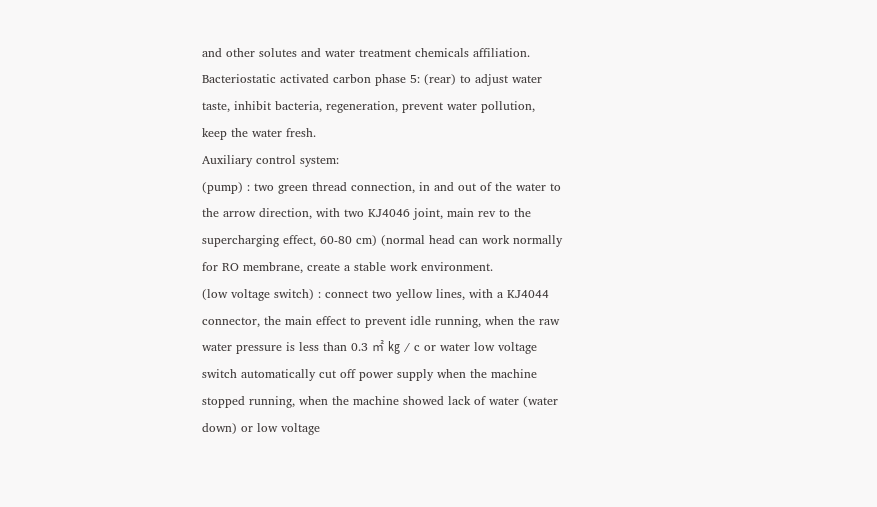and other solutes and water treatment chemicals affiliation.
Bacteriostatic activated carbon phase 5: (rear) to adjust water taste, inhibit bacteria, regeneration, prevent water pollution, keep the water fresh.
Auxiliary control system:
(pump) : two green thread connection, in and out of the water to the arrow direction, with two KJ4046 joint, main rev to the supercharging effect, 60-80 cm) (normal head can work normally for RO membrane, create a stable work environment.
(low voltage switch) : connect two yellow lines, with a KJ4044 connector, the main effect to prevent idle running, when the raw water pressure is less than 0.3 ㎡ ㎏ / c or water low voltage switch automatically cut off power supply when the machine stopped running, when the machine showed lack of water (water down) or low voltage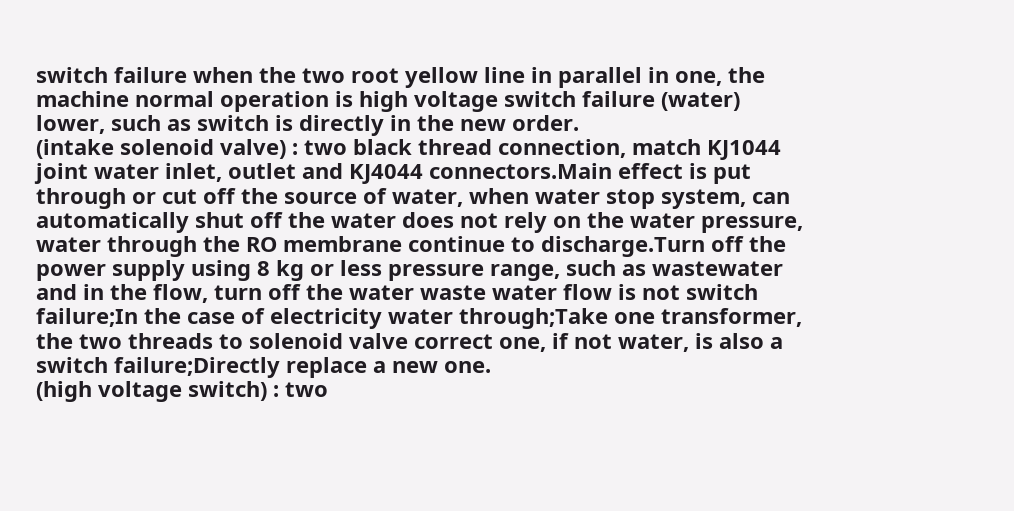switch failure when the two root yellow line in parallel in one, the machine normal operation is high voltage switch failure (water) lower, such as switch is directly in the new order.
(intake solenoid valve) : two black thread connection, match KJ1044 joint water inlet, outlet and KJ4044 connectors.Main effect is put through or cut off the source of water, when water stop system, can automatically shut off the water does not rely on the water pressure, water through the RO membrane continue to discharge.Turn off the power supply using 8 kg or less pressure range, such as wastewater and in the flow, turn off the water waste water flow is not switch failure;In the case of electricity water through;Take one transformer, the two threads to solenoid valve correct one, if not water, is also a switch failure;Directly replace a new one.
(high voltage switch) : two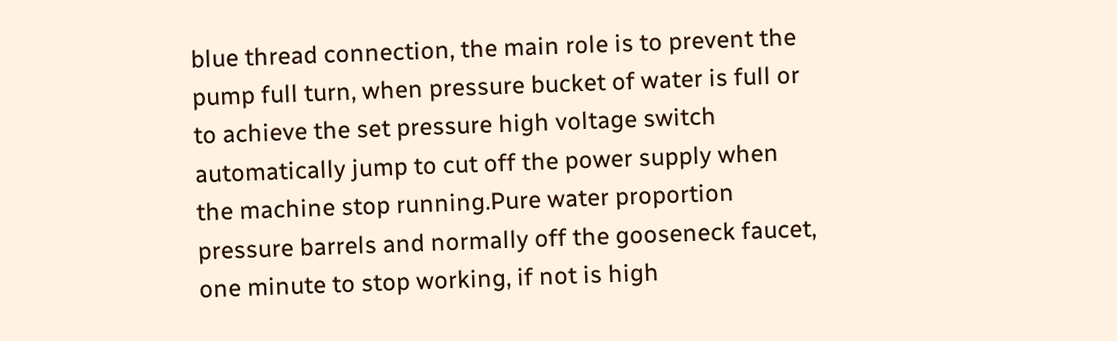blue thread connection, the main role is to prevent the pump full turn, when pressure bucket of water is full or to achieve the set pressure high voltage switch automatically jump to cut off the power supply when the machine stop running.Pure water proportion pressure barrels and normally off the gooseneck faucet, one minute to stop working, if not is high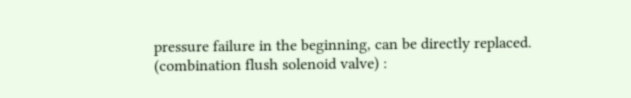pressure failure in the beginning, can be directly replaced.
(combination flush solenoid valve) :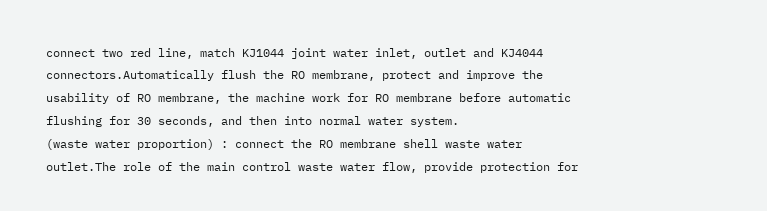connect two red line, match KJ1044 joint water inlet, outlet and KJ4044 connectors.Automatically flush the RO membrane, protect and improve the usability of RO membrane, the machine work for RO membrane before automatic flushing for 30 seconds, and then into normal water system.
(waste water proportion) : connect the RO membrane shell waste water outlet.The role of the main control waste water flow, provide protection for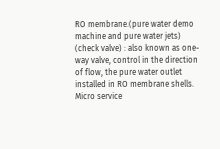RO membrane.(pure water demo machine and pure water jets)
(check valve) : also known as one-way valve, control in the direction of flow, the pure water outlet installed in RO membrane shells.
Micro service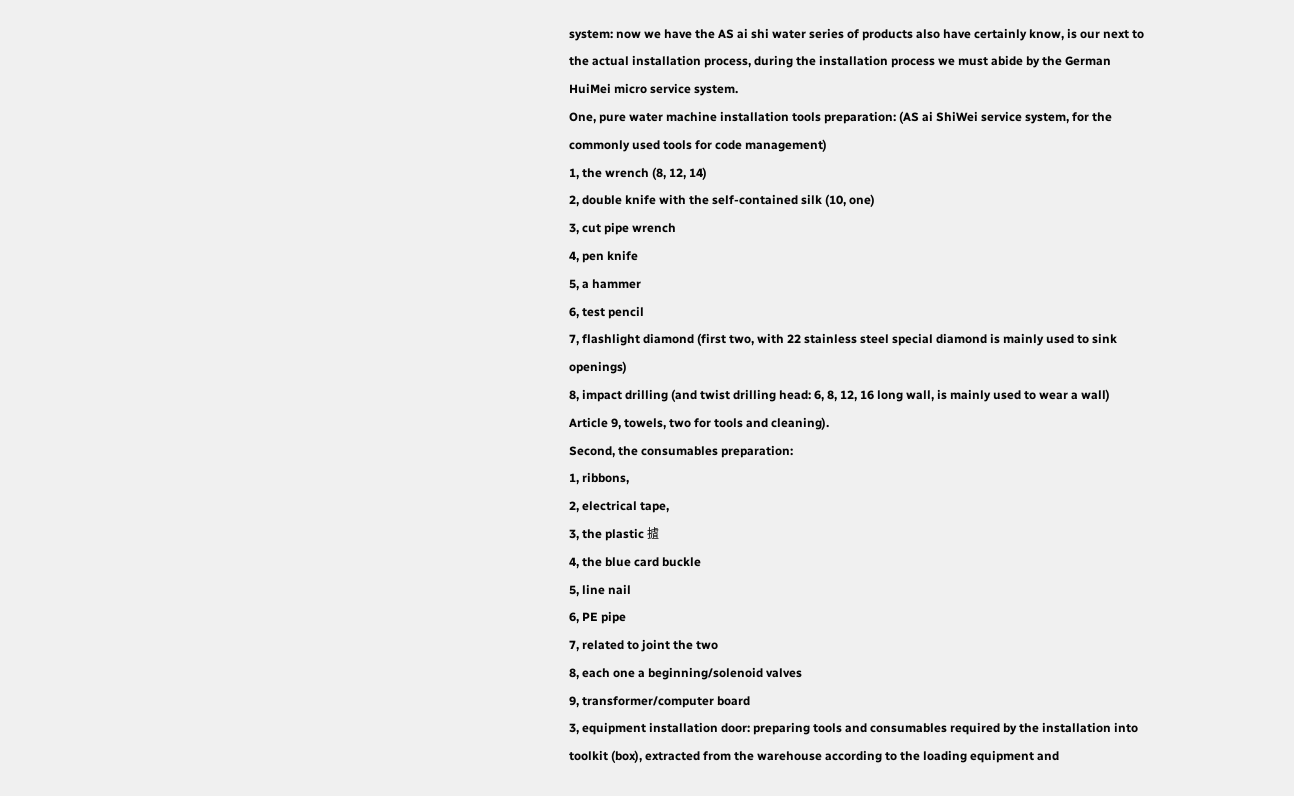system: now we have the AS ai shi water series of products also have certainly know, is our next to the actual installation process, during the installation process we must abide by the German HuiMei micro service system.
One, pure water machine installation tools preparation: (AS ai ShiWei service system, for the commonly used tools for code management)
1, the wrench (8, 12, 14)
2, double knife with the self-contained silk (10, one)
3, cut pipe wrench
4, pen knife
5, a hammer
6, test pencil
7, flashlight diamond (first two, with 22 stainless steel special diamond is mainly used to sink openings)
8, impact drilling (and twist drilling head: 6, 8, 12, 16 long wall, is mainly used to wear a wall)
Article 9, towels, two for tools and cleaning).
Second, the consumables preparation:
1, ribbons,
2, electrical tape,
3, the plastic 摣
4, the blue card buckle
5, line nail
6, PE pipe
7, related to joint the two
8, each one a beginning/solenoid valves
9, transformer/computer board
3, equipment installation door: preparing tools and consumables required by the installation into toolkit (box), extracted from the warehouse according to the loading equipment and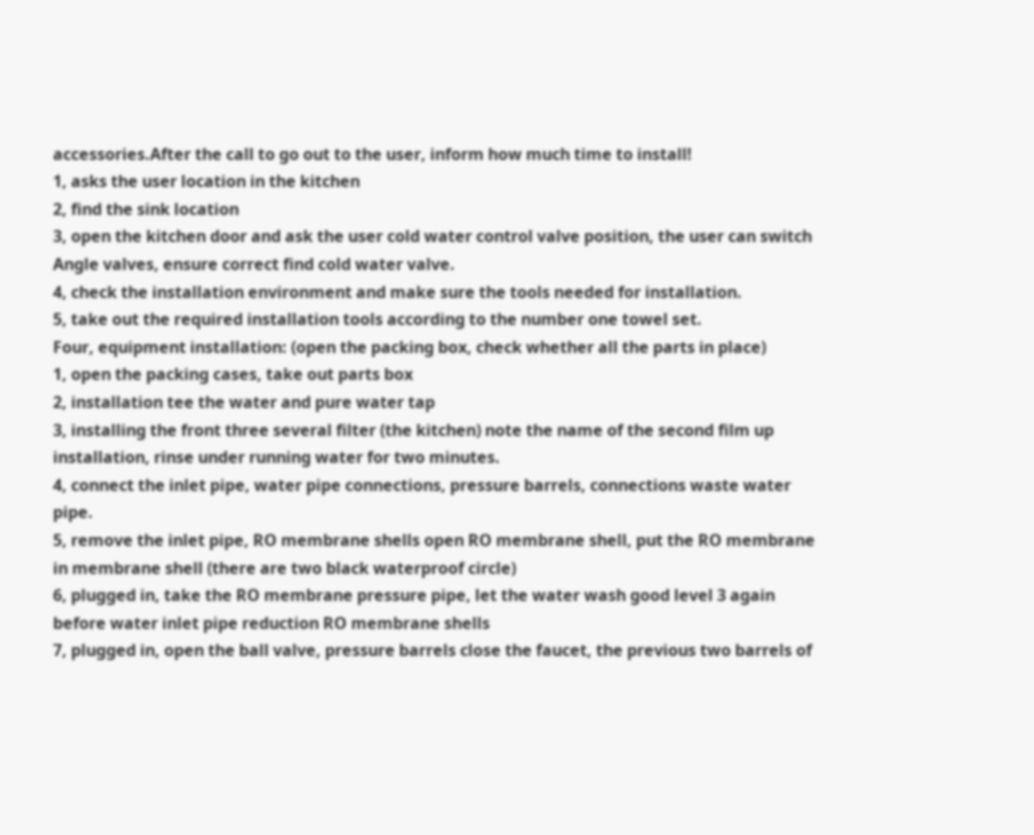accessories.After the call to go out to the user, inform how much time to install!
1, asks the user location in the kitchen
2, find the sink location
3, open the kitchen door and ask the user cold water control valve position, the user can switch Angle valves, ensure correct find cold water valve.
4, check the installation environment and make sure the tools needed for installation.
5, take out the required installation tools according to the number one towel set.
Four, equipment installation: (open the packing box, check whether all the parts in place)
1, open the packing cases, take out parts box
2, installation tee the water and pure water tap
3, installing the front three several filter (the kitchen) note the name of the second film up installation, rinse under running water for two minutes.
4, connect the inlet pipe, water pipe connections, pressure barrels, connections waste water pipe.
5, remove the inlet pipe, RO membrane shells open RO membrane shell, put the RO membrane in membrane shell (there are two black waterproof circle)
6, plugged in, take the RO membrane pressure pipe, let the water wash good level 3 again before water inlet pipe reduction RO membrane shells
7, plugged in, open the ball valve, pressure barrels close the faucet, the previous two barrels of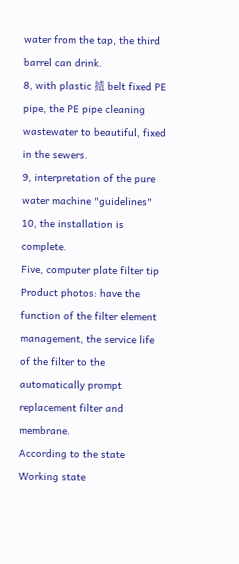water from the tap, the third barrel can drink.
8, with plastic 摣 belt fixed PE pipe, the PE pipe cleaning wastewater to beautiful, fixed in the sewers.
9, interpretation of the pure water machine "guidelines"
10, the installation is complete.
Five, computer plate filter tip
Product photos: have the function of the filter element management, the service life of the filter to the automatically prompt replacement filter and membrane.
According to the state
Working state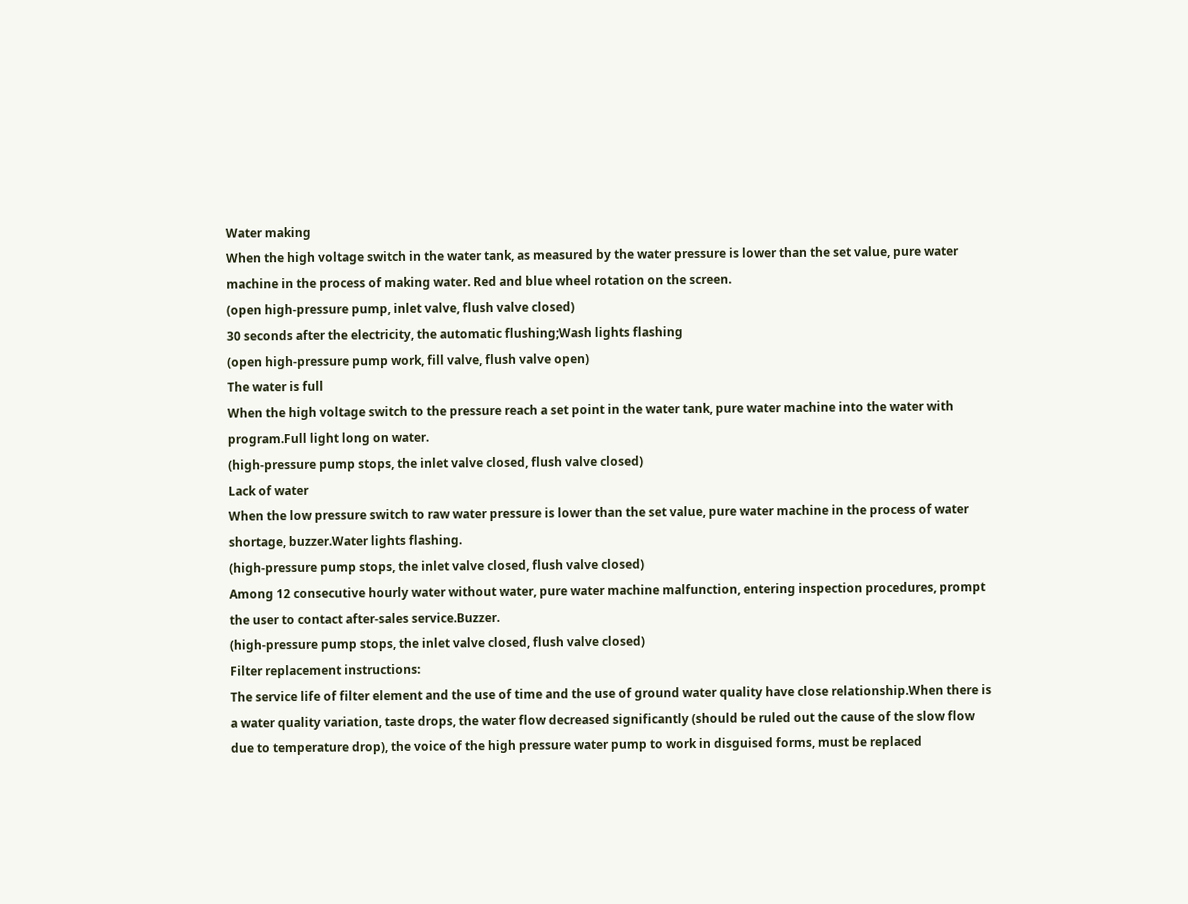Water making
When the high voltage switch in the water tank, as measured by the water pressure is lower than the set value, pure water machine in the process of making water. Red and blue wheel rotation on the screen.
(open high-pressure pump, inlet valve, flush valve closed)
30 seconds after the electricity, the automatic flushing;Wash lights flashing
(open high-pressure pump work, fill valve, flush valve open)
The water is full
When the high voltage switch to the pressure reach a set point in the water tank, pure water machine into the water with program.Full light long on water.
(high-pressure pump stops, the inlet valve closed, flush valve closed)
Lack of water
When the low pressure switch to raw water pressure is lower than the set value, pure water machine in the process of water shortage, buzzer.Water lights flashing.
(high-pressure pump stops, the inlet valve closed, flush valve closed)
Among 12 consecutive hourly water without water, pure water machine malfunction, entering inspection procedures, prompt the user to contact after-sales service.Buzzer.
(high-pressure pump stops, the inlet valve closed, flush valve closed)
Filter replacement instructions:
The service life of filter element and the use of time and the use of ground water quality have close relationship.When there is a water quality variation, taste drops, the water flow decreased significantly (should be ruled out the cause of the slow flow due to temperature drop), the voice of the high pressure water pump to work in disguised forms, must be replaced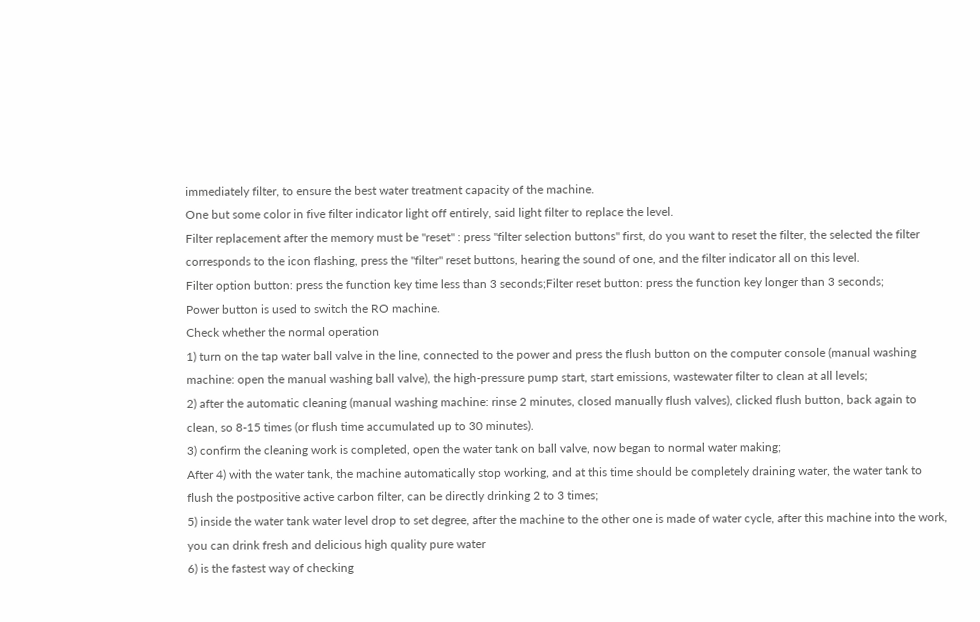immediately filter, to ensure the best water treatment capacity of the machine.
One but some color in five filter indicator light off entirely, said light filter to replace the level.
Filter replacement after the memory must be "reset" : press "filter selection buttons" first, do you want to reset the filter, the selected the filter corresponds to the icon flashing, press the "filter" reset buttons, hearing the sound of one, and the filter indicator all on this level.
Filter option button: press the function key time less than 3 seconds;Filter reset button: press the function key longer than 3 seconds;
Power button is used to switch the RO machine.
Check whether the normal operation
1) turn on the tap water ball valve in the line, connected to the power and press the flush button on the computer console (manual washing machine: open the manual washing ball valve), the high-pressure pump start, start emissions, wastewater filter to clean at all levels;
2) after the automatic cleaning (manual washing machine: rinse 2 minutes, closed manually flush valves), clicked flush button, back again to clean, so 8-15 times (or flush time accumulated up to 30 minutes).
3) confirm the cleaning work is completed, open the water tank on ball valve, now began to normal water making;
After 4) with the water tank, the machine automatically stop working, and at this time should be completely draining water, the water tank to flush the postpositive active carbon filter, can be directly drinking 2 to 3 times;
5) inside the water tank water level drop to set degree, after the machine to the other one is made of water cycle, after this machine into the work, you can drink fresh and delicious high quality pure water
6) is the fastest way of checking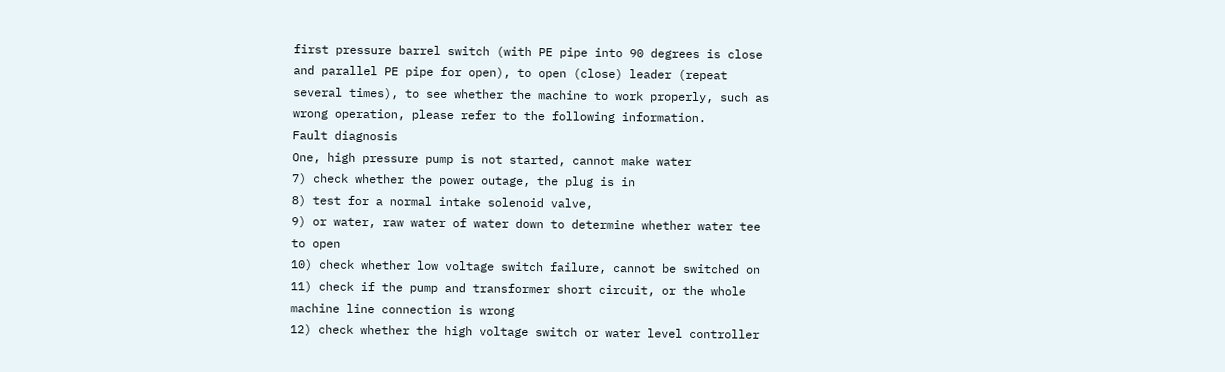first pressure barrel switch (with PE pipe into 90 degrees is close and parallel PE pipe for open), to open (close) leader (repeat several times), to see whether the machine to work properly, such as wrong operation, please refer to the following information.
Fault diagnosis
One, high pressure pump is not started, cannot make water
7) check whether the power outage, the plug is in
8) test for a normal intake solenoid valve,
9) or water, raw water of water down to determine whether water tee to open
10) check whether low voltage switch failure, cannot be switched on
11) check if the pump and transformer short circuit, or the whole machine line connection is wrong
12) check whether the high voltage switch or water level controller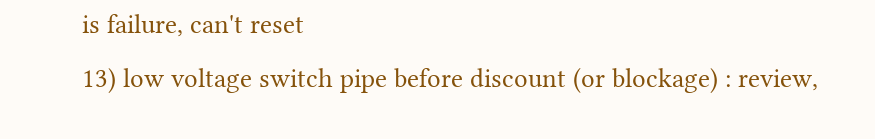is failure, can't reset
13) low voltage switch pipe before discount (or blockage) : review,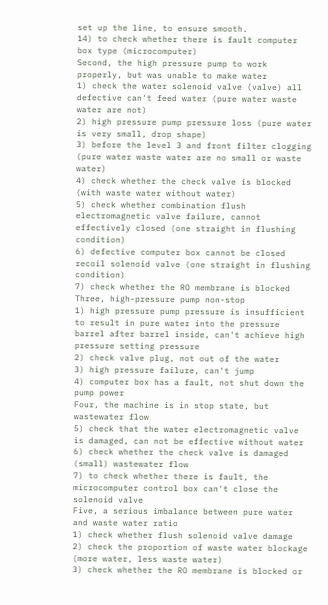set up the line, to ensure smooth.
14) to check whether there is fault computer box type (microcomputer)
Second, the high pressure pump to work properly, but was unable to make water
1) check the water solenoid valve (valve) all defective can't feed water (pure water waste water are not)
2) high pressure pump pressure loss (pure water is very small, drop shape)
3) before the level 3 and front filter clogging (pure water waste water are no small or waste water)
4) check whether the check valve is blocked (with waste water without water)
5) check whether combination flush electromagnetic valve failure, cannot effectively closed (one straight in flushing condition)
6) defective computer box cannot be closed recoil solenoid valve (one straight in flushing condition)
7) check whether the RO membrane is blocked
Three, high-pressure pump non-stop
1) high pressure pump pressure is insufficient to result in pure water into the pressure barrel after barrel inside, can't achieve high pressure setting pressure
2) check valve plug, not out of the water
3) high pressure failure, can't jump
4) computer box has a fault, not shut down the pump power
Four, the machine is in stop state, but wastewater flow
5) check that the water electromagnetic valve is damaged, can not be effective without water
6) check whether the check valve is damaged (small) wastewater flow
7) to check whether there is fault, the microcomputer control box can't close the solenoid valve
Five, a serious imbalance between pure water and waste water ratio
1) check whether flush solenoid valve damage
2) check the proportion of waste water blockage (more water, less waste water)
3) check whether the RO membrane is blocked or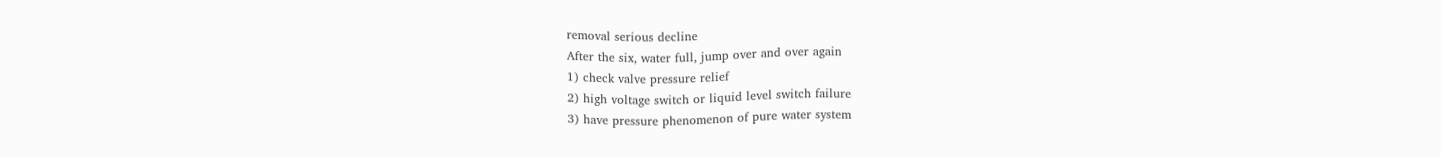removal serious decline
After the six, water full, jump over and over again
1) check valve pressure relief
2) high voltage switch or liquid level switch failure
3) have pressure phenomenon of pure water system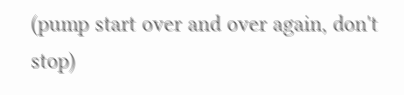(pump start over and over again, don't stop)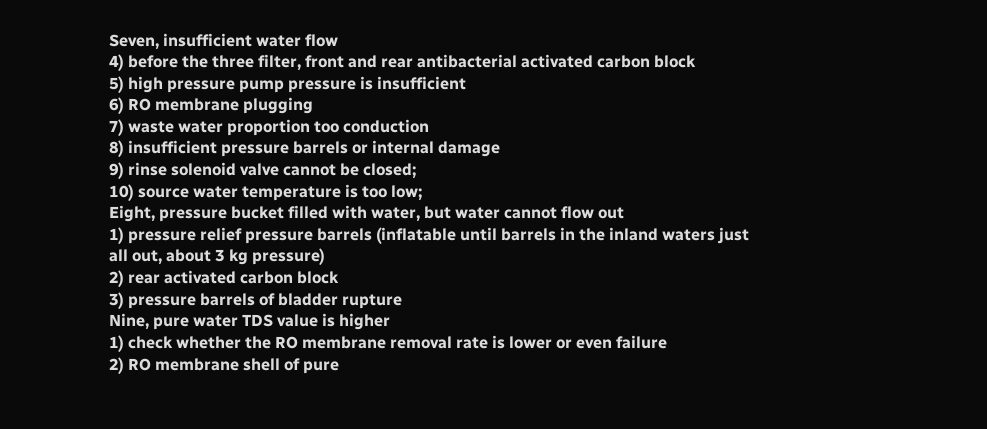Seven, insufficient water flow
4) before the three filter, front and rear antibacterial activated carbon block
5) high pressure pump pressure is insufficient
6) RO membrane plugging
7) waste water proportion too conduction
8) insufficient pressure barrels or internal damage
9) rinse solenoid valve cannot be closed;
10) source water temperature is too low;
Eight, pressure bucket filled with water, but water cannot flow out
1) pressure relief pressure barrels (inflatable until barrels in the inland waters just all out, about 3 kg pressure)
2) rear activated carbon block
3) pressure barrels of bladder rupture
Nine, pure water TDS value is higher
1) check whether the RO membrane removal rate is lower or even failure
2) RO membrane shell of pure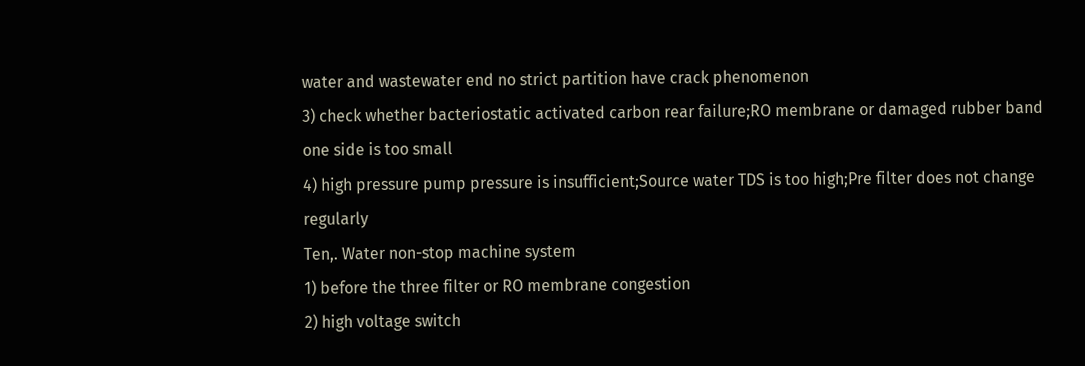water and wastewater end no strict partition have crack phenomenon
3) check whether bacteriostatic activated carbon rear failure;RO membrane or damaged rubber band one side is too small
4) high pressure pump pressure is insufficient;Source water TDS is too high;Pre filter does not change regularly
Ten,. Water non-stop machine system
1) before the three filter or RO membrane congestion
2) high voltage switch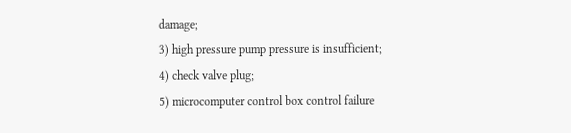damage;
3) high pressure pump pressure is insufficient;
4) check valve plug;
5) microcomputer control box control failure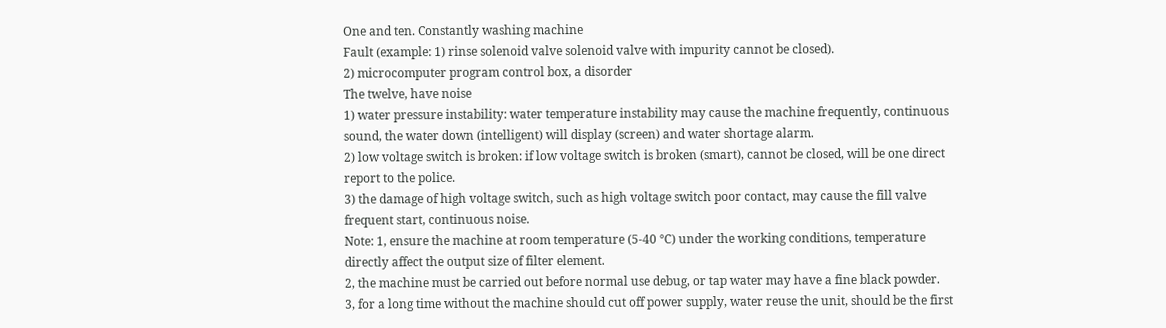One and ten. Constantly washing machine
Fault (example: 1) rinse solenoid valve solenoid valve with impurity cannot be closed).
2) microcomputer program control box, a disorder
The twelve, have noise
1) water pressure instability: water temperature instability may cause the machine frequently, continuous sound, the water down (intelligent) will display (screen) and water shortage alarm.
2) low voltage switch is broken: if low voltage switch is broken (smart), cannot be closed, will be one direct report to the police.
3) the damage of high voltage switch, such as high voltage switch poor contact, may cause the fill valve frequent start, continuous noise.
Note: 1, ensure the machine at room temperature (5-40 ℃) under the working conditions, temperature directly affect the output size of filter element.
2, the machine must be carried out before normal use debug, or tap water may have a fine black powder.
3, for a long time without the machine should cut off power supply, water reuse the unit, should be the first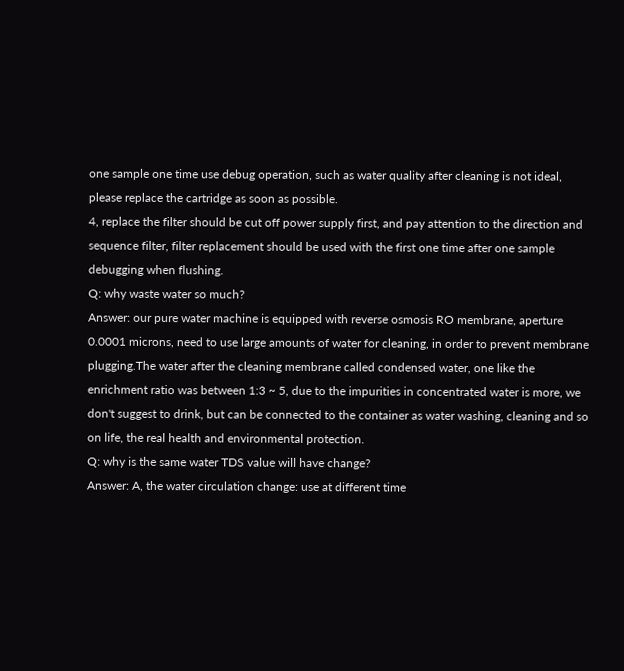one sample one time use debug operation, such as water quality after cleaning is not ideal, please replace the cartridge as soon as possible.
4, replace the filter should be cut off power supply first, and pay attention to the direction and sequence filter, filter replacement should be used with the first one time after one sample debugging when flushing.
Q: why waste water so much?
Answer: our pure water machine is equipped with reverse osmosis RO membrane, aperture 0.0001 microns, need to use large amounts of water for cleaning, in order to prevent membrane plugging.The water after the cleaning membrane called condensed water, one like the enrichment ratio was between 1:3 ~ 5, due to the impurities in concentrated water is more, we don't suggest to drink, but can be connected to the container as water washing, cleaning and so on life, the real health and environmental protection.
Q: why is the same water TDS value will have change?
Answer: A, the water circulation change: use at different time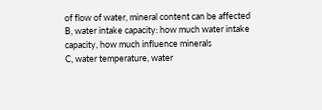of flow of water, mineral content can be affected
B, water intake capacity: how much water intake capacity, how much influence minerals
C, water temperature, water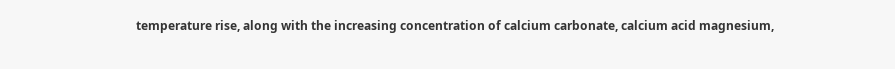temperature rise, along with the increasing concentration of calcium carbonate, calcium acid magnesium,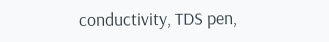conductivity, TDS pen,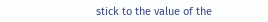stick to the value of the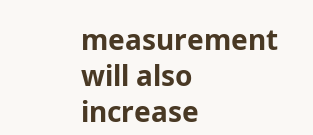measurement will also increase